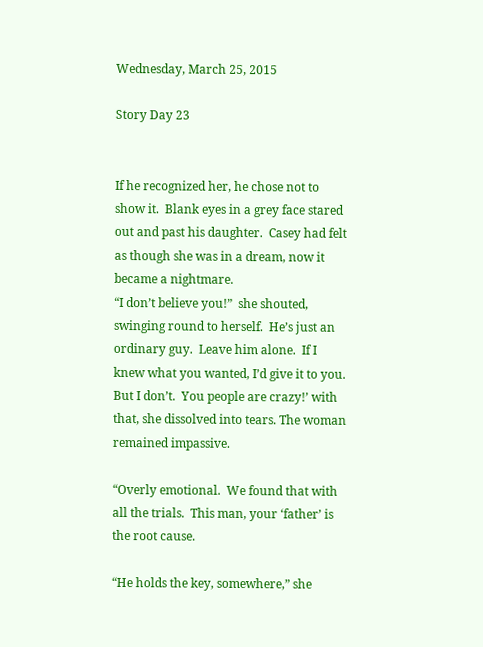Wednesday, March 25, 2015

Story Day 23


If he recognized her, he chose not to show it.  Blank eyes in a grey face stared out and past his daughter.  Casey had felt as though she was in a dream, now it became a nightmare.
“I don’t believe you!”  she shouted, swinging round to herself.  He’s just an ordinary guy.  Leave him alone.  If I knew what you wanted, I’d give it to you.  But I don’t.  You people are crazy!’ with that, she dissolved into tears. The woman remained impassive.

“Overly emotional.  We found that with all the trials.  This man, your ‘father’ is the root cause.

“He holds the key, somewhere,” she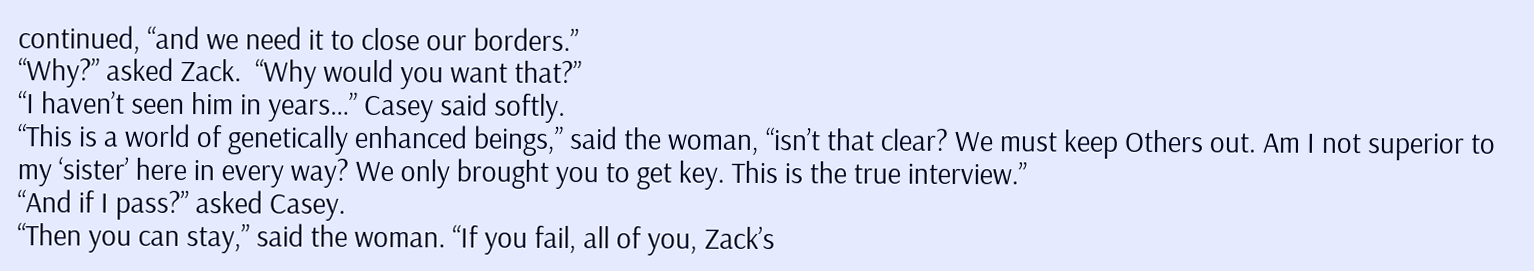continued, “and we need it to close our borders.”
“Why?” asked Zack.  “Why would you want that?”
“I haven’t seen him in years…” Casey said softly.
“This is a world of genetically enhanced beings,” said the woman, “isn’t that clear? We must keep Others out. Am I not superior to my ‘sister’ here in every way? We only brought you to get key. This is the true interview.”
“And if I pass?” asked Casey.
“Then you can stay,” said the woman. “If you fail, all of you, Zack’s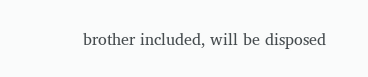brother included, will be disposed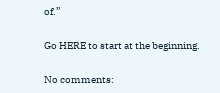of.”

Go HERE to start at the beginning.

No comments: